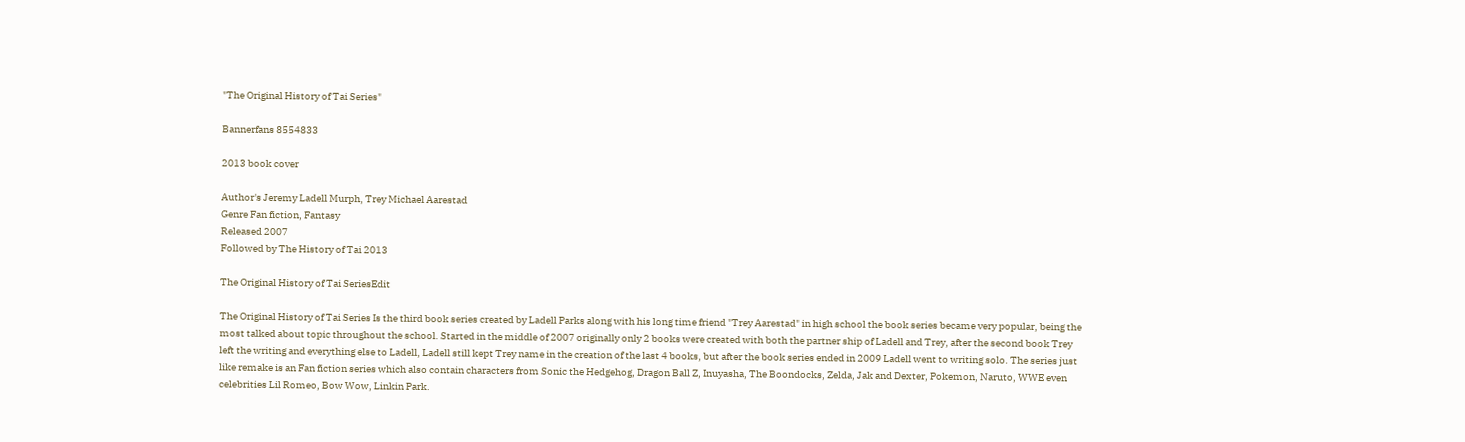"The Original History of Tai Series"

Bannerfans 8554833

2013 book cover

Author's Jeremy Ladell Murph, Trey Michael Aarestad
Genre Fan fiction, Fantasy
Released 2007
Followed by The History of Tai 2013

The Original History of Tai SeriesEdit

The Original History of Tai Series Is the third book series created by Ladell Parks along with his long time friend "Trey Aarestad" in high school the book series became very popular, being the most talked about topic throughout the school. Started in the middle of 2007 originally only 2 books were created with both the partner ship of Ladell and Trey, after the second book Trey left the writing and everything else to Ladell, Ladell still kept Trey name in the creation of the last 4 books, but after the book series ended in 2009 Ladell went to writing solo. The series just like remake is an Fan fiction series which also contain characters from Sonic the Hedgehog, Dragon Ball Z, Inuyasha, The Boondocks, Zelda, Jak and Dexter, Pokemon, Naruto, WWE even celebrities Lil Romeo, Bow Wow, Linkin Park.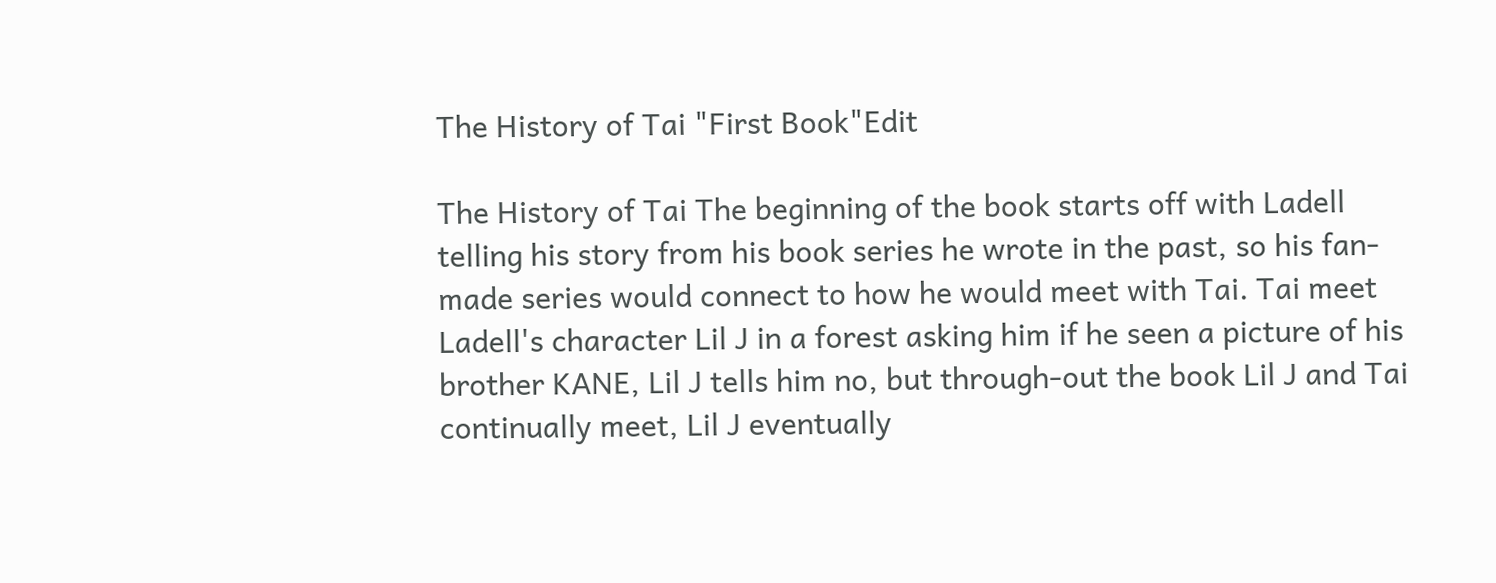The History of Tai "First Book"Edit

The History of Tai The beginning of the book starts off with Ladell telling his story from his book series he wrote in the past, so his fan-made series would connect to how he would meet with Tai. Tai meet Ladell's character Lil J in a forest asking him if he seen a picture of his brother KANE, Lil J tells him no, but through-out the book Lil J and Tai continually meet, Lil J eventually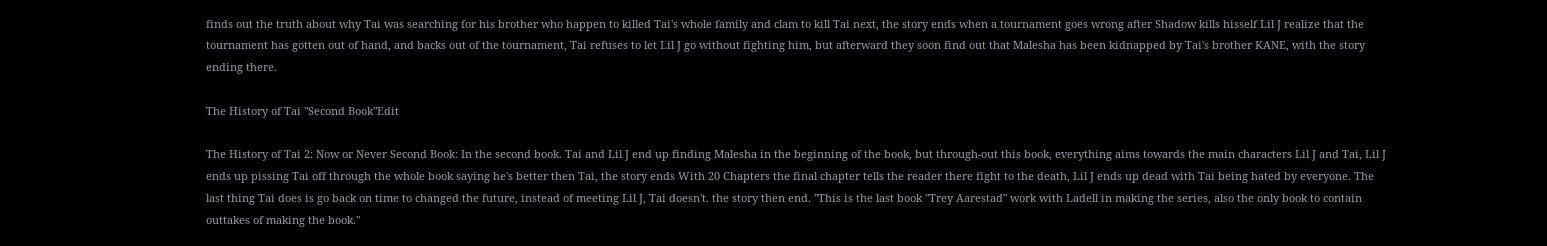finds out the truth about why Tai was searching for his brother who happen to killed Tai's whole family and clam to kill Tai next, the story ends when a tournament goes wrong after Shadow kills hisself Lil J realize that the tournament has gotten out of hand, and backs out of the tournament, Tai refuses to let Lil J go without fighting him, but afterward they soon find out that Malesha has been kidnapped by Tai's brother KANE, with the story ending there.

The History of Tai "Second Book"Edit

The History of Tai 2: Now or Never Second Book: In the second book. Tai and Lil J end up finding Malesha in the beginning of the book, but through-out this book, everything aims towards the main characters Lil J and Tai, Lil J ends up pissing Tai off through the whole book saying he's better then Tai, the story ends With 20 Chapters the final chapter tells the reader there fight to the death, Lil J ends up dead with Tai being hated by everyone. The last thing Tai does is go back on time to changed the future, instead of meeting Lil J, Tai doesn't. the story then end. "This is the last book "Trey Aarestad" work with Ladell in making the series, also the only book to contain outtakes of making the book."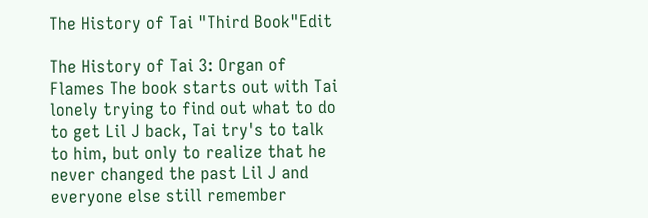The History of Tai "Third Book"Edit

The History of Tai 3: Organ of Flames The book starts out with Tai lonely trying to find out what to do to get Lil J back, Tai try's to talk to him, but only to realize that he never changed the past Lil J and everyone else still remember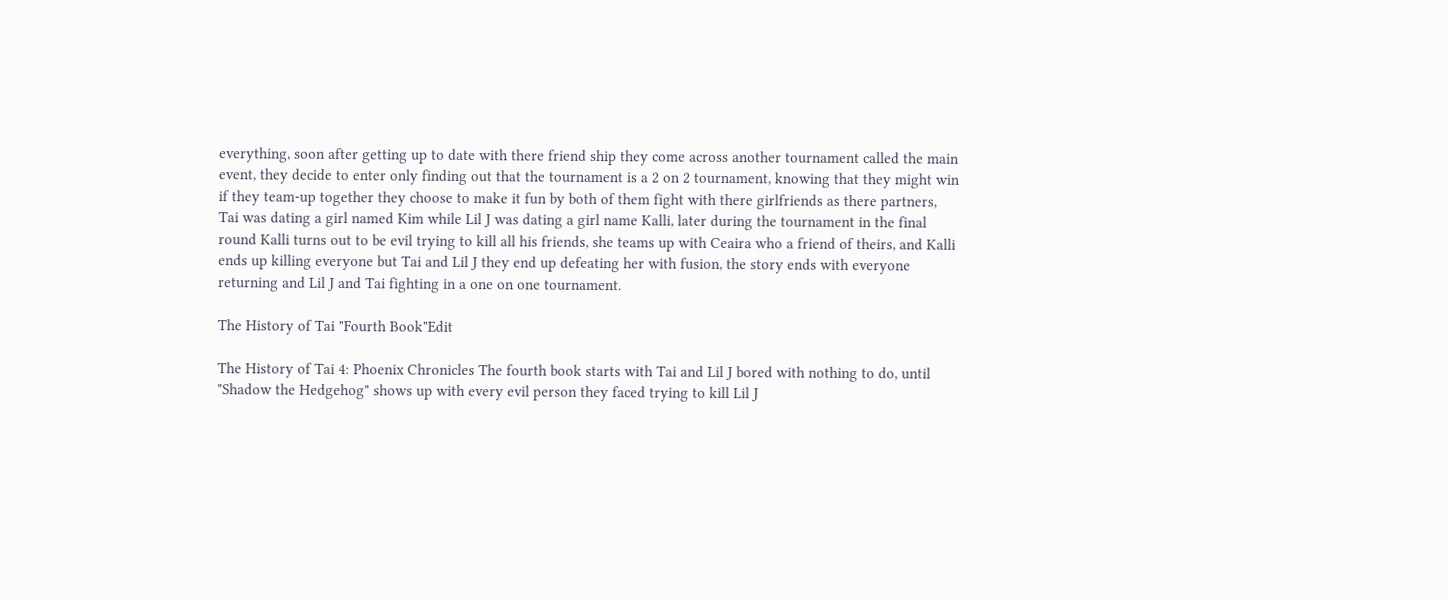everything, soon after getting up to date with there friend ship they come across another tournament called the main event, they decide to enter only finding out that the tournament is a 2 on 2 tournament, knowing that they might win if they team-up together they choose to make it fun by both of them fight with there girlfriends as there partners, Tai was dating a girl named Kim while Lil J was dating a girl name Kalli, later during the tournament in the final round Kalli turns out to be evil trying to kill all his friends, she teams up with Ceaira who a friend of theirs, and Kalli ends up killing everyone but Tai and Lil J they end up defeating her with fusion, the story ends with everyone returning and Lil J and Tai fighting in a one on one tournament.

The History of Tai "Fourth Book"Edit

The History of Tai 4: Phoenix Chronicles The fourth book starts with Tai and Lil J bored with nothing to do, until "Shadow the Hedgehog" shows up with every evil person they faced trying to kill Lil J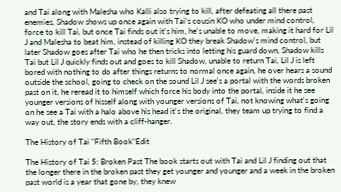and Tai along with Malesha who Kalli also trying to kill, after defeating all there past enemies, Shadow shows up once again with Tai's cousin KO who under mind control, force to kill Tai, but once Tai finds out it's him, he's unable to move, making it hard for Lil J and Malesha to beat him, instead of killing KO they break Shadow's mind control, but later Shadow goes after Tai who he then tricks into letting his guard down, Shadow kills Tai but Lil J quickly finds out and goes to kill Shadow, unable to return Tai, Lil J is left bored with nothing to do after things returns to normal once again, he over hears a sound outside the school, going to check on the sound Lil J see's a portal with the words broken past on it, he reread it to himself which force his body into the portal, inside it he see younger versions of hisself along with younger versions of Tai, not knowing what's going on he see a Tai with a halo above his head it's the original, they team up trying to find a way out, the story ends with a cliff-hanger.

The History of Tai "Fifth Book"Edit

The History of Tai 5: Broken Past The book starts out with Tai and Lil J finding out that the longer there in the broken past they get younger and younger and a week in the broken past world is a year that gone by, they knew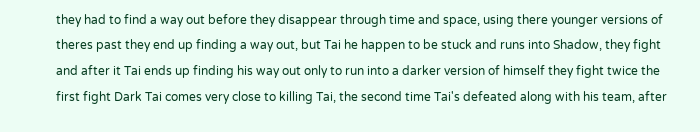they had to find a way out before they disappear through time and space, using there younger versions of theres past they end up finding a way out, but Tai he happen to be stuck and runs into Shadow, they fight and after it Tai ends up finding his way out only to run into a darker version of himself they fight twice the first fight Dark Tai comes very close to killing Tai, the second time Tai's defeated along with his team, after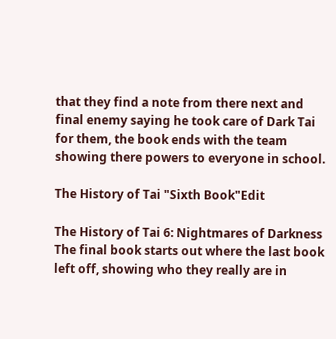that they find a note from there next and final enemy saying he took care of Dark Tai for them, the book ends with the team showing there powers to everyone in school.

The History of Tai "Sixth Book"Edit

The History of Tai 6: Nightmares of Darkness The final book starts out where the last book left off, showing who they really are in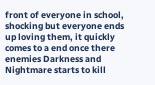front of everyone in school, shocking but everyone ends up loving them, it quickly comes to a end once there enemies Darkness and Nightmare starts to kill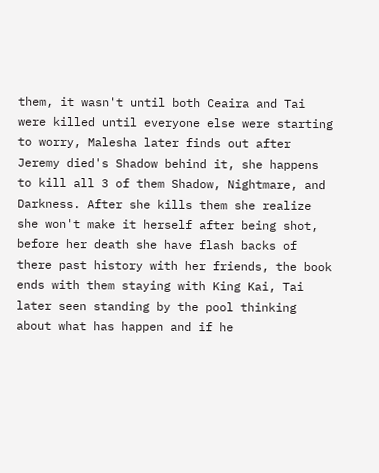them, it wasn't until both Ceaira and Tai were killed until everyone else were starting to worry, Malesha later finds out after Jeremy died's Shadow behind it, she happens to kill all 3 of them Shadow, Nightmare, and Darkness. After she kills them she realize she won't make it herself after being shot, before her death she have flash backs of there past history with her friends, the book ends with them staying with King Kai, Tai later seen standing by the pool thinking about what has happen and if he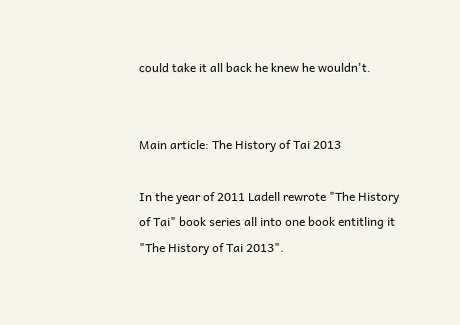could take it all back he knew he wouldn't.


Main article: The History of Tai 2013

In the year of 2011 Ladell rewrote "The History of Tai" book series all into one book entitling it "The History of Tai 2013".